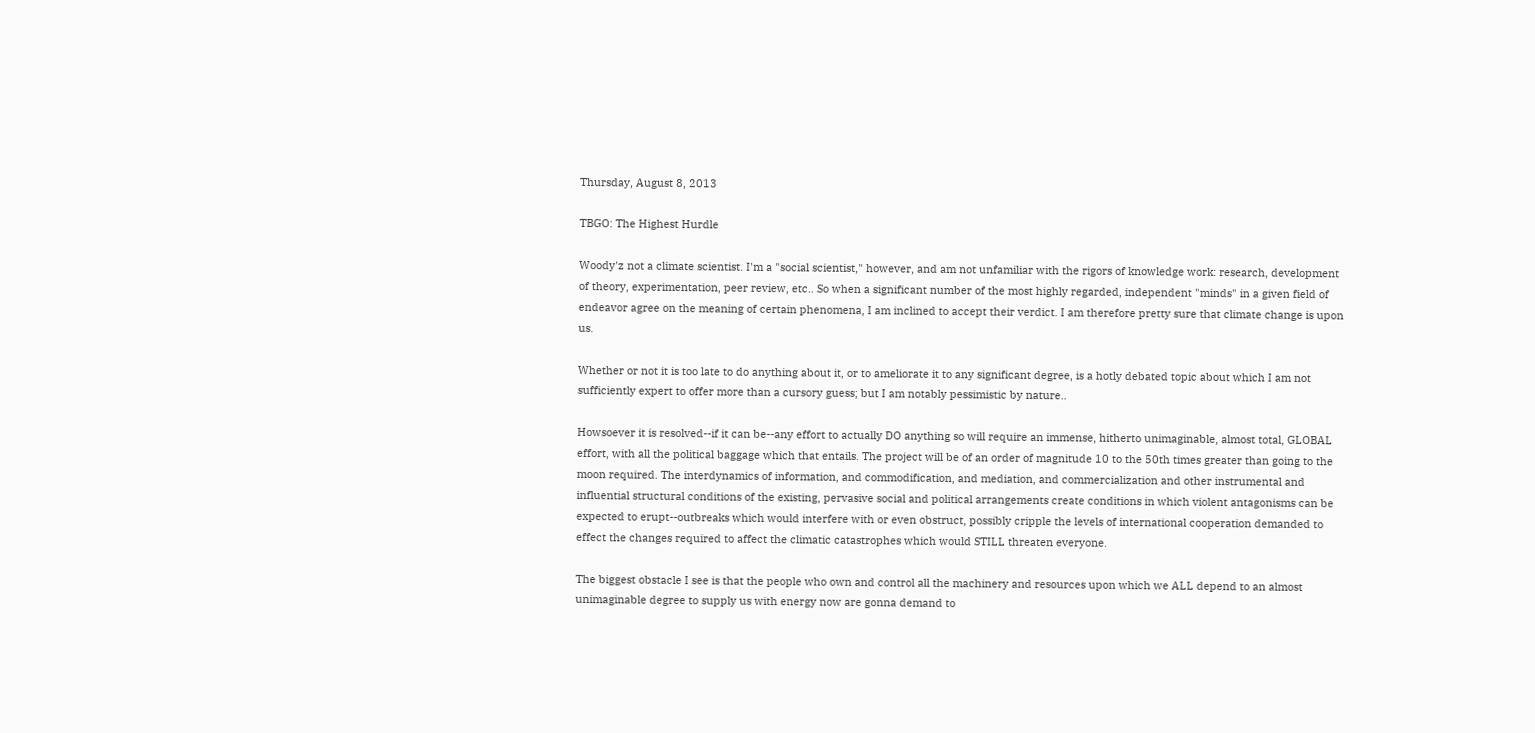Thursday, August 8, 2013

TBGO: The Highest Hurdle

Woody'z not a climate scientist. I'm a "social scientist," however, and am not unfamiliar with the rigors of knowledge work: research, development of theory, experimentation, peer review, etc.. So when a significant number of the most highly regarded, independent "minds" in a given field of endeavor agree on the meaning of certain phenomena, I am inclined to accept their verdict. I am therefore pretty sure that climate change is upon us.

Whether or not it is too late to do anything about it, or to ameliorate it to any significant degree, is a hotly debated topic about which I am not sufficiently expert to offer more than a cursory guess; but I am notably pessimistic by nature..

Howsoever it is resolved--if it can be--any effort to actually DO anything so will require an immense, hitherto unimaginable, almost total, GLOBAL effort, with all the political baggage which that entails. The project will be of an order of magnitude 10 to the 50th times greater than going to the moon required. The interdynamics of information, and commodification, and mediation, and commercialization and other instrumental and influential structural conditions of the existing, pervasive social and political arrangements create conditions in which violent antagonisms can be expected to erupt--outbreaks which would interfere with or even obstruct, possibly cripple the levels of international cooperation demanded to effect the changes required to affect the climatic catastrophes which would STILL threaten everyone.

The biggest obstacle I see is that the people who own and control all the machinery and resources upon which we ALL depend to an almost unimaginable degree to supply us with energy now are gonna demand to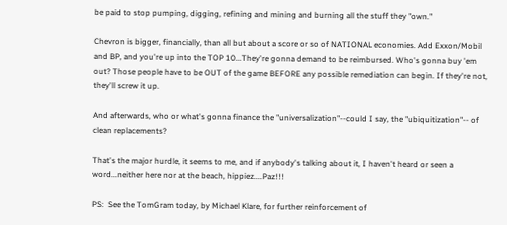be paid to stop pumping, digging, refining and mining and burning all the stuff they "own."

Chevron is bigger, financially, than all but about a score or so of NATIONAL economies. Add Exxon/Mobil and BP, and you're up into the TOP 10...They're gonna demand to be reimbursed. Who's gonna buy 'em out? Those people have to be OUT of the game BEFORE any possible remediation can begin. If they're not, they'll screw it up.

And afterwards, who or what's gonna finance the "universalization"--could I say, the "ubiquitization"-- of clean replacements?

That's the major hurdle, it seems to me, and if anybody's talking about it, I haven't heard or seen a word...neither here nor at the beach, hippiez....Paz!!!

PS:  See the TomGram today, by Michael Klare, for further reinforcement of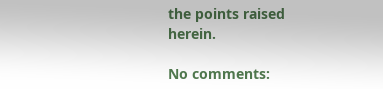the points raised herein.

No comments: